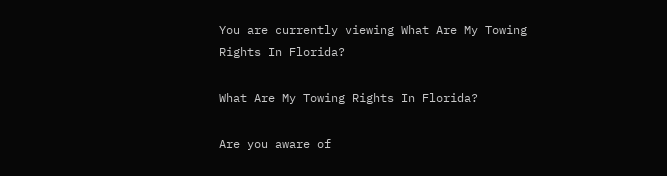You are currently viewing What Are My Towing Rights In Florida?

What Are My Towing Rights In Florida?

Are you aware of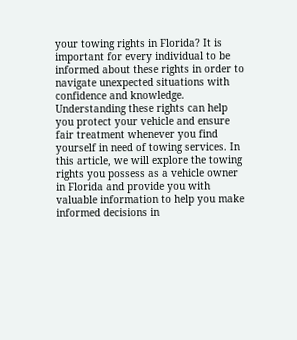your towing rights in Florida? It is important for every individual to be informed about these rights in order to navigate unexpected situations with confidence and knowledge. Understanding these rights can help you protect your vehicle and ensure fair treatment whenever you find yourself in need of towing services. In this article, we will explore the towing rights you possess as a vehicle owner in Florida and provide you with valuable information to help you make informed decisions in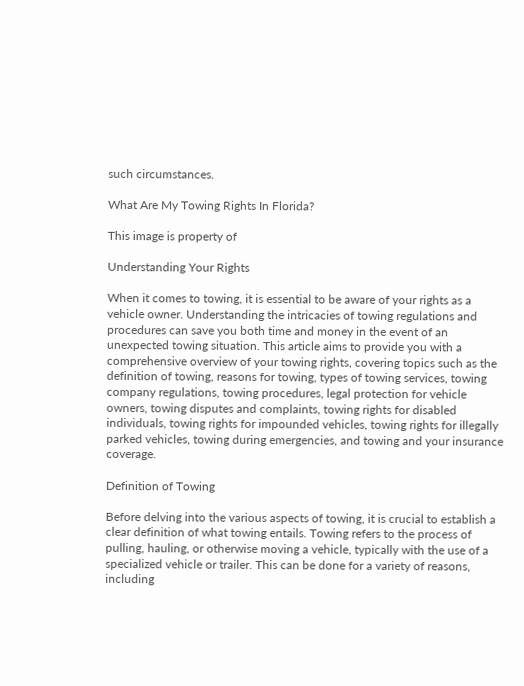such circumstances.

What Are My Towing Rights In Florida?

This image is property of

Understanding Your Rights

When it comes to towing, it is essential to be aware of your rights as a vehicle owner. Understanding the intricacies of towing regulations and procedures can save you both time and money in the event of an unexpected towing situation. This article aims to provide you with a comprehensive overview of your towing rights, covering topics such as the definition of towing, reasons for towing, types of towing services, towing company regulations, towing procedures, legal protection for vehicle owners, towing disputes and complaints, towing rights for disabled individuals, towing rights for impounded vehicles, towing rights for illegally parked vehicles, towing during emergencies, and towing and your insurance coverage.

Definition of Towing

Before delving into the various aspects of towing, it is crucial to establish a clear definition of what towing entails. Towing refers to the process of pulling, hauling, or otherwise moving a vehicle, typically with the use of a specialized vehicle or trailer. This can be done for a variety of reasons, including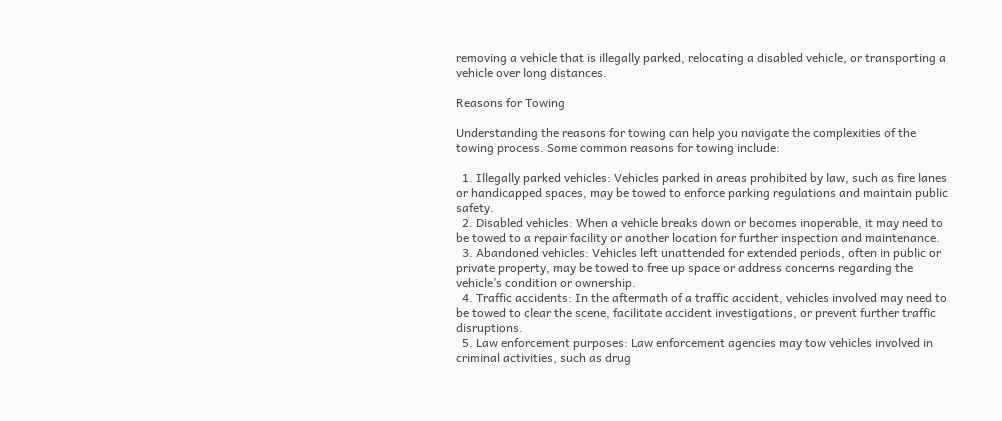removing a vehicle that is illegally parked, relocating a disabled vehicle, or transporting a vehicle over long distances.

Reasons for Towing

Understanding the reasons for towing can help you navigate the complexities of the towing process. Some common reasons for towing include:

  1. Illegally parked vehicles: Vehicles parked in areas prohibited by law, such as fire lanes or handicapped spaces, may be towed to enforce parking regulations and maintain public safety.
  2. Disabled vehicles: When a vehicle breaks down or becomes inoperable, it may need to be towed to a repair facility or another location for further inspection and maintenance.
  3. Abandoned vehicles: Vehicles left unattended for extended periods, often in public or private property, may be towed to free up space or address concerns regarding the vehicle’s condition or ownership.
  4. Traffic accidents: In the aftermath of a traffic accident, vehicles involved may need to be towed to clear the scene, facilitate accident investigations, or prevent further traffic disruptions.
  5. Law enforcement purposes: Law enforcement agencies may tow vehicles involved in criminal activities, such as drug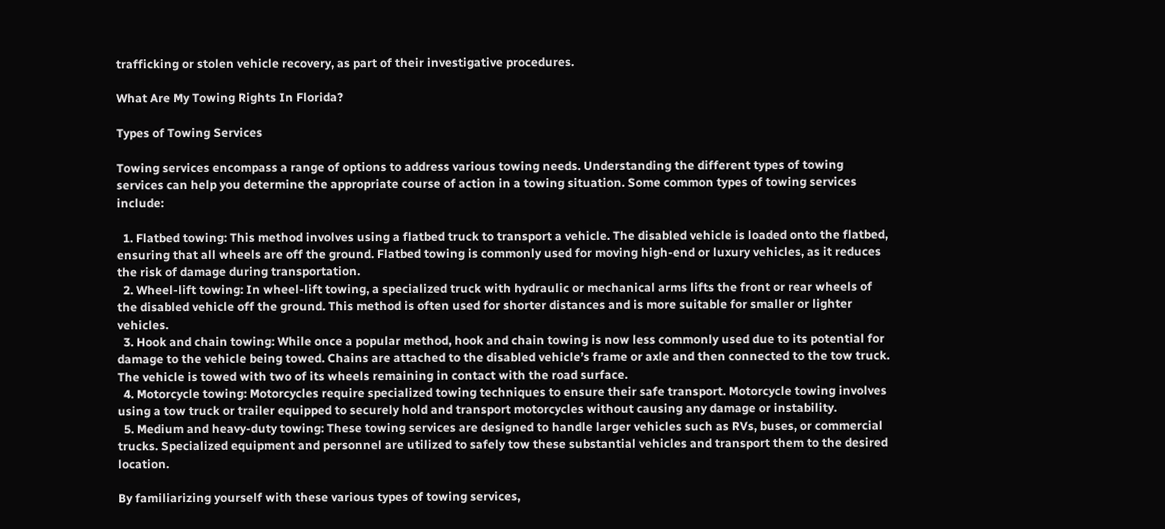trafficking or stolen vehicle recovery, as part of their investigative procedures.

What Are My Towing Rights In Florida?

Types of Towing Services

Towing services encompass a range of options to address various towing needs. Understanding the different types of towing services can help you determine the appropriate course of action in a towing situation. Some common types of towing services include:

  1. Flatbed towing: This method involves using a flatbed truck to transport a vehicle. The disabled vehicle is loaded onto the flatbed, ensuring that all wheels are off the ground. Flatbed towing is commonly used for moving high-end or luxury vehicles, as it reduces the risk of damage during transportation.
  2. Wheel-lift towing: In wheel-lift towing, a specialized truck with hydraulic or mechanical arms lifts the front or rear wheels of the disabled vehicle off the ground. This method is often used for shorter distances and is more suitable for smaller or lighter vehicles.
  3. Hook and chain towing: While once a popular method, hook and chain towing is now less commonly used due to its potential for damage to the vehicle being towed. Chains are attached to the disabled vehicle’s frame or axle and then connected to the tow truck. The vehicle is towed with two of its wheels remaining in contact with the road surface.
  4. Motorcycle towing: Motorcycles require specialized towing techniques to ensure their safe transport. Motorcycle towing involves using a tow truck or trailer equipped to securely hold and transport motorcycles without causing any damage or instability.
  5. Medium and heavy-duty towing: These towing services are designed to handle larger vehicles such as RVs, buses, or commercial trucks. Specialized equipment and personnel are utilized to safely tow these substantial vehicles and transport them to the desired location.

By familiarizing yourself with these various types of towing services,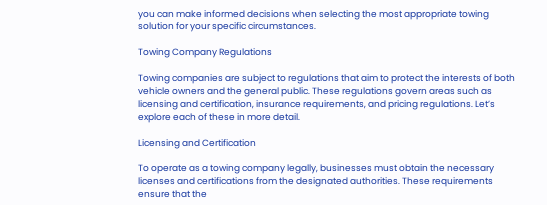you can make informed decisions when selecting the most appropriate towing solution for your specific circumstances.

Towing Company Regulations

Towing companies are subject to regulations that aim to protect the interests of both vehicle owners and the general public. These regulations govern areas such as licensing and certification, insurance requirements, and pricing regulations. Let’s explore each of these in more detail.

Licensing and Certification

To operate as a towing company legally, businesses must obtain the necessary licenses and certifications from the designated authorities. These requirements ensure that the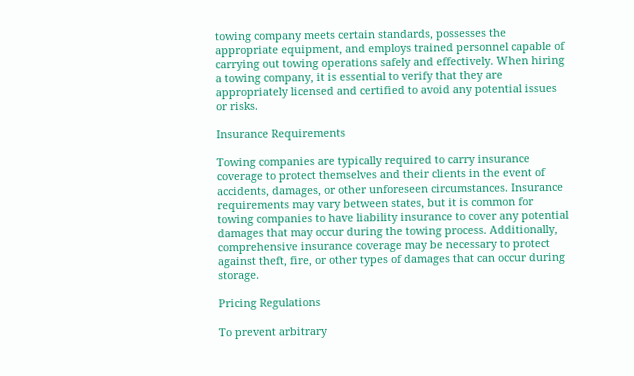towing company meets certain standards, possesses the appropriate equipment, and employs trained personnel capable of carrying out towing operations safely and effectively. When hiring a towing company, it is essential to verify that they are appropriately licensed and certified to avoid any potential issues or risks.

Insurance Requirements

Towing companies are typically required to carry insurance coverage to protect themselves and their clients in the event of accidents, damages, or other unforeseen circumstances. Insurance requirements may vary between states, but it is common for towing companies to have liability insurance to cover any potential damages that may occur during the towing process. Additionally, comprehensive insurance coverage may be necessary to protect against theft, fire, or other types of damages that can occur during storage.

Pricing Regulations

To prevent arbitrary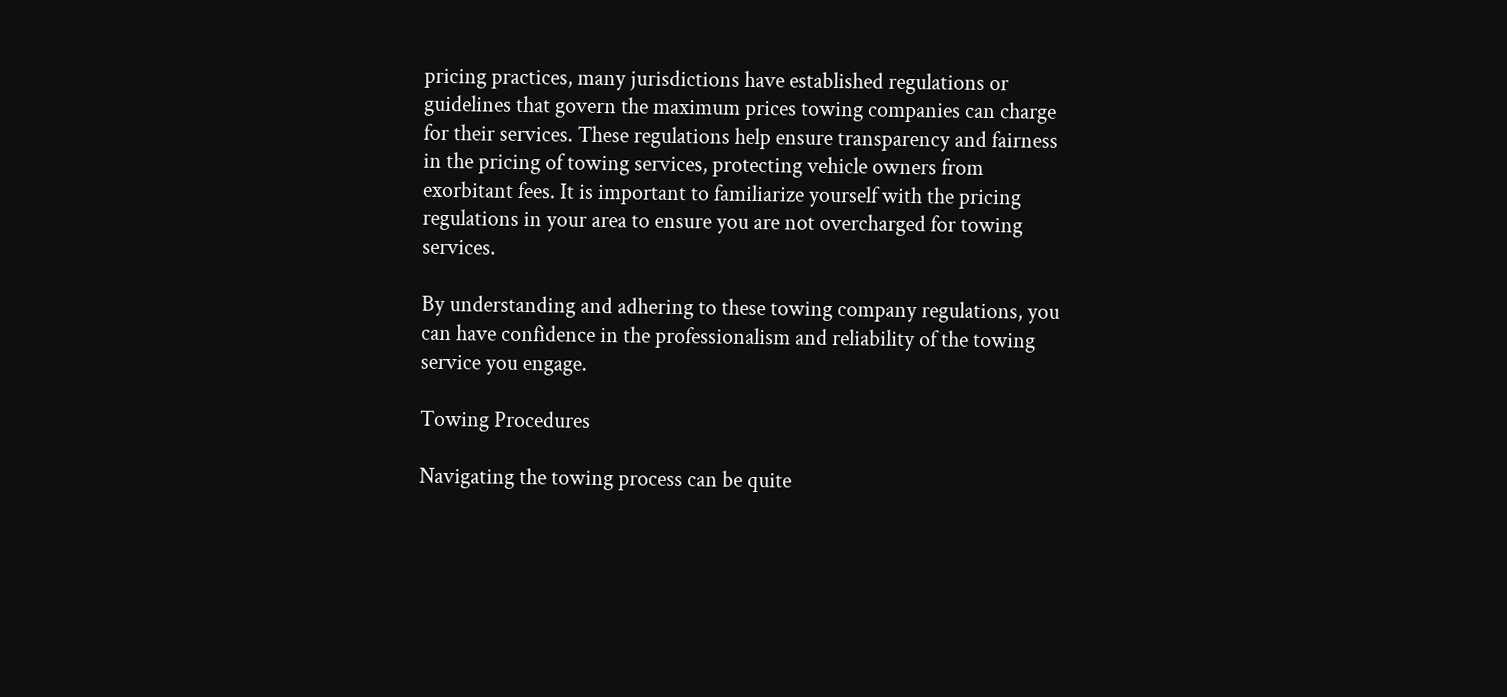pricing practices, many jurisdictions have established regulations or guidelines that govern the maximum prices towing companies can charge for their services. These regulations help ensure transparency and fairness in the pricing of towing services, protecting vehicle owners from exorbitant fees. It is important to familiarize yourself with the pricing regulations in your area to ensure you are not overcharged for towing services.

By understanding and adhering to these towing company regulations, you can have confidence in the professionalism and reliability of the towing service you engage.

Towing Procedures

Navigating the towing process can be quite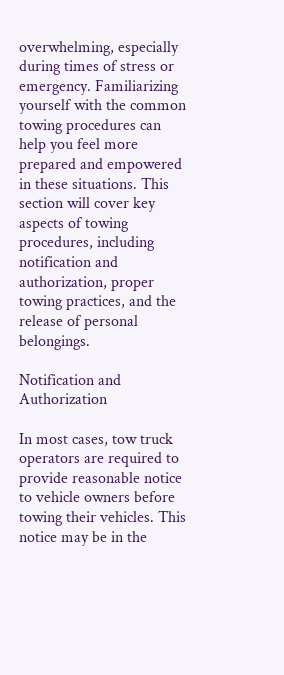overwhelming, especially during times of stress or emergency. Familiarizing yourself with the common towing procedures can help you feel more prepared and empowered in these situations. This section will cover key aspects of towing procedures, including notification and authorization, proper towing practices, and the release of personal belongings.

Notification and Authorization

In most cases, tow truck operators are required to provide reasonable notice to vehicle owners before towing their vehicles. This notice may be in the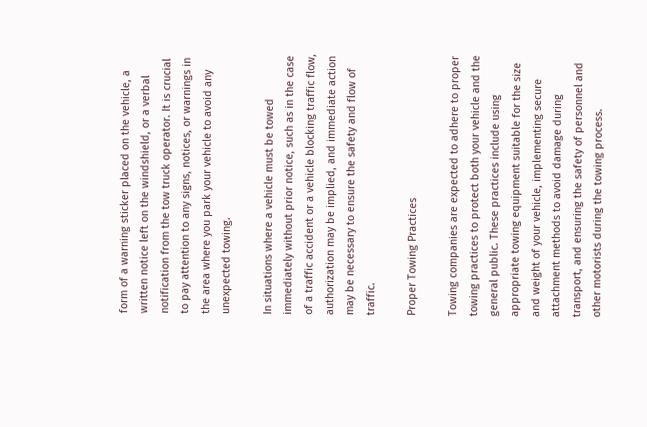form of a warning sticker placed on the vehicle, a written notice left on the windshield, or a verbal notification from the tow truck operator. It is crucial to pay attention to any signs, notices, or warnings in the area where you park your vehicle to avoid any unexpected towing.

In situations where a vehicle must be towed immediately without prior notice, such as in the case of a traffic accident or a vehicle blocking traffic flow, authorization may be implied, and immediate action may be necessary to ensure the safety and flow of traffic.

Proper Towing Practices

Towing companies are expected to adhere to proper towing practices to protect both your vehicle and the general public. These practices include using appropriate towing equipment suitable for the size and weight of your vehicle, implementing secure attachment methods to avoid damage during transport, and ensuring the safety of personnel and other motorists during the towing process.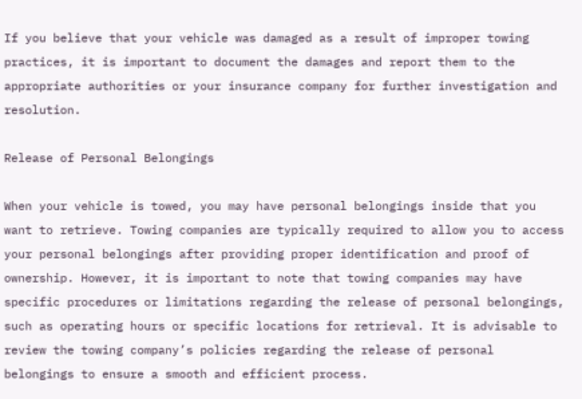If you believe that your vehicle was damaged as a result of improper towing practices, it is important to document the damages and report them to the appropriate authorities or your insurance company for further investigation and resolution.

Release of Personal Belongings

When your vehicle is towed, you may have personal belongings inside that you want to retrieve. Towing companies are typically required to allow you to access your personal belongings after providing proper identification and proof of ownership. However, it is important to note that towing companies may have specific procedures or limitations regarding the release of personal belongings, such as operating hours or specific locations for retrieval. It is advisable to review the towing company’s policies regarding the release of personal belongings to ensure a smooth and efficient process.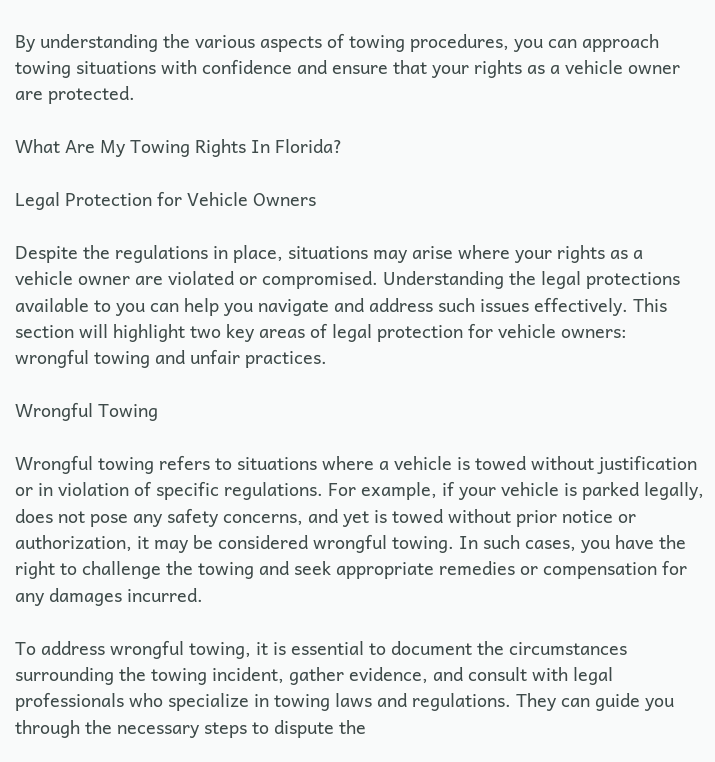By understanding the various aspects of towing procedures, you can approach towing situations with confidence and ensure that your rights as a vehicle owner are protected.

What Are My Towing Rights In Florida?

Legal Protection for Vehicle Owners

Despite the regulations in place, situations may arise where your rights as a vehicle owner are violated or compromised. Understanding the legal protections available to you can help you navigate and address such issues effectively. This section will highlight two key areas of legal protection for vehicle owners: wrongful towing and unfair practices.

Wrongful Towing

Wrongful towing refers to situations where a vehicle is towed without justification or in violation of specific regulations. For example, if your vehicle is parked legally, does not pose any safety concerns, and yet is towed without prior notice or authorization, it may be considered wrongful towing. In such cases, you have the right to challenge the towing and seek appropriate remedies or compensation for any damages incurred.

To address wrongful towing, it is essential to document the circumstances surrounding the towing incident, gather evidence, and consult with legal professionals who specialize in towing laws and regulations. They can guide you through the necessary steps to dispute the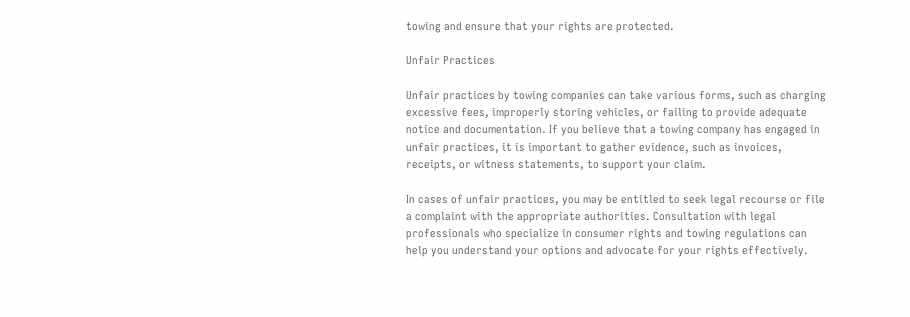towing and ensure that your rights are protected.

Unfair Practices

Unfair practices by towing companies can take various forms, such as charging excessive fees, improperly storing vehicles, or failing to provide adequate notice and documentation. If you believe that a towing company has engaged in unfair practices, it is important to gather evidence, such as invoices, receipts, or witness statements, to support your claim.

In cases of unfair practices, you may be entitled to seek legal recourse or file a complaint with the appropriate authorities. Consultation with legal professionals who specialize in consumer rights and towing regulations can help you understand your options and advocate for your rights effectively.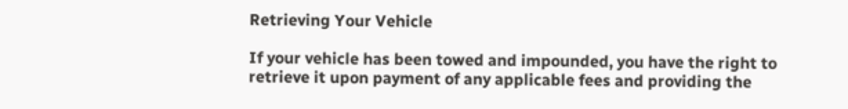Retrieving Your Vehicle

If your vehicle has been towed and impounded, you have the right to retrieve it upon payment of any applicable fees and providing the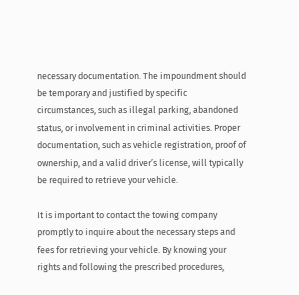necessary documentation. The impoundment should be temporary and justified by specific circumstances, such as illegal parking, abandoned status, or involvement in criminal activities. Proper documentation, such as vehicle registration, proof of ownership, and a valid driver’s license, will typically be required to retrieve your vehicle.

It is important to contact the towing company promptly to inquire about the necessary steps and fees for retrieving your vehicle. By knowing your rights and following the prescribed procedures,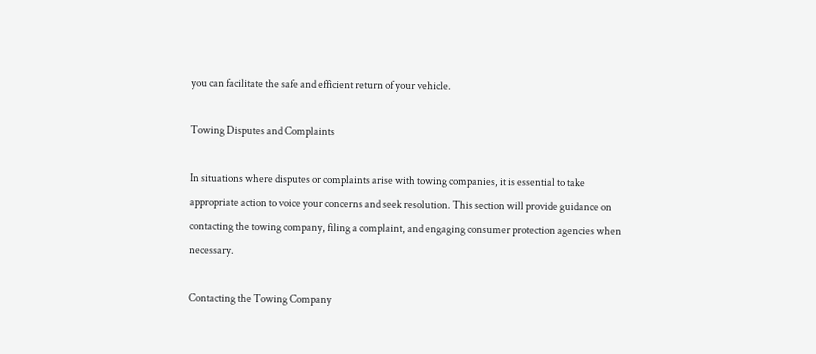you can facilitate the safe and efficient return of your vehicle.

Towing Disputes and Complaints

In situations where disputes or complaints arise with towing companies, it is essential to take appropriate action to voice your concerns and seek resolution. This section will provide guidance on contacting the towing company, filing a complaint, and engaging consumer protection agencies when necessary.

Contacting the Towing Company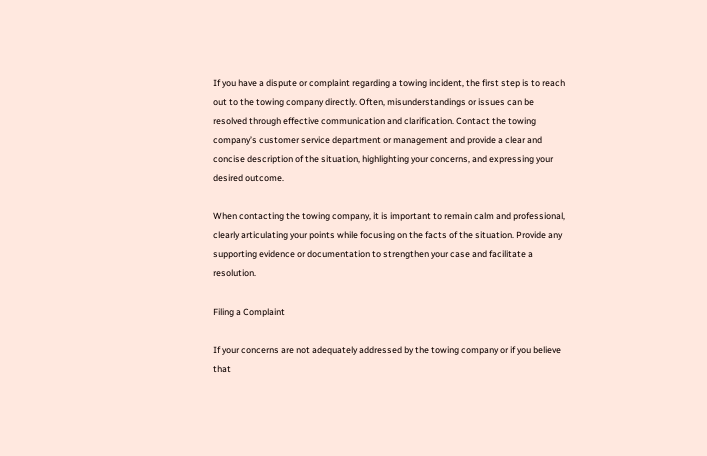If you have a dispute or complaint regarding a towing incident, the first step is to reach out to the towing company directly. Often, misunderstandings or issues can be resolved through effective communication and clarification. Contact the towing company’s customer service department or management and provide a clear and concise description of the situation, highlighting your concerns, and expressing your desired outcome.

When contacting the towing company, it is important to remain calm and professional, clearly articulating your points while focusing on the facts of the situation. Provide any supporting evidence or documentation to strengthen your case and facilitate a resolution.

Filing a Complaint

If your concerns are not adequately addressed by the towing company or if you believe that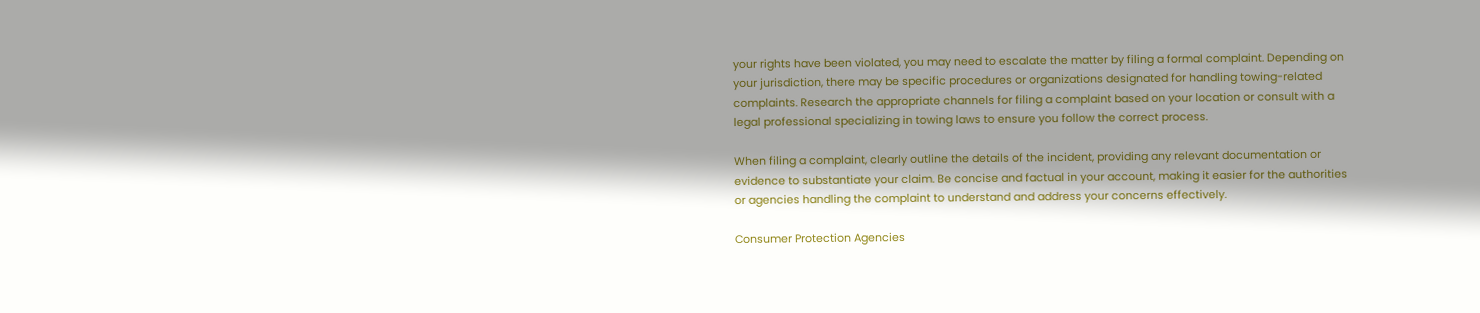your rights have been violated, you may need to escalate the matter by filing a formal complaint. Depending on your jurisdiction, there may be specific procedures or organizations designated for handling towing-related complaints. Research the appropriate channels for filing a complaint based on your location or consult with a legal professional specializing in towing laws to ensure you follow the correct process.

When filing a complaint, clearly outline the details of the incident, providing any relevant documentation or evidence to substantiate your claim. Be concise and factual in your account, making it easier for the authorities or agencies handling the complaint to understand and address your concerns effectively.

Consumer Protection Agencies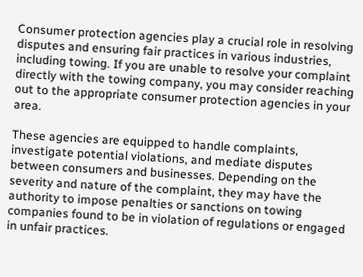Consumer protection agencies play a crucial role in resolving disputes and ensuring fair practices in various industries, including towing. If you are unable to resolve your complaint directly with the towing company, you may consider reaching out to the appropriate consumer protection agencies in your area.

These agencies are equipped to handle complaints, investigate potential violations, and mediate disputes between consumers and businesses. Depending on the severity and nature of the complaint, they may have the authority to impose penalties or sanctions on towing companies found to be in violation of regulations or engaged in unfair practices.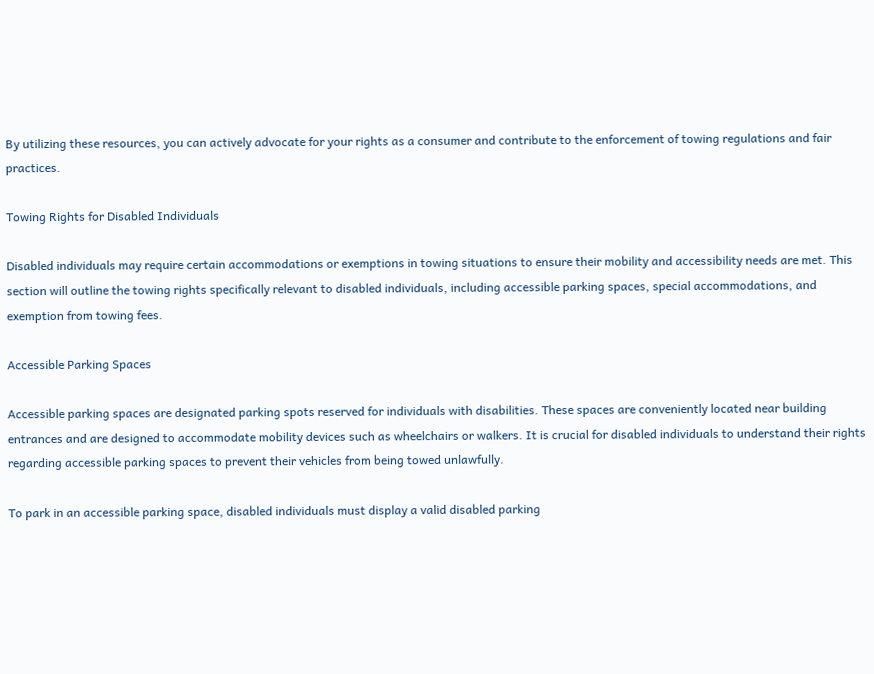By utilizing these resources, you can actively advocate for your rights as a consumer and contribute to the enforcement of towing regulations and fair practices.

Towing Rights for Disabled Individuals

Disabled individuals may require certain accommodations or exemptions in towing situations to ensure their mobility and accessibility needs are met. This section will outline the towing rights specifically relevant to disabled individuals, including accessible parking spaces, special accommodations, and exemption from towing fees.

Accessible Parking Spaces

Accessible parking spaces are designated parking spots reserved for individuals with disabilities. These spaces are conveniently located near building entrances and are designed to accommodate mobility devices such as wheelchairs or walkers. It is crucial for disabled individuals to understand their rights regarding accessible parking spaces to prevent their vehicles from being towed unlawfully.

To park in an accessible parking space, disabled individuals must display a valid disabled parking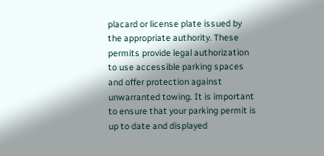placard or license plate issued by the appropriate authority. These permits provide legal authorization to use accessible parking spaces and offer protection against unwarranted towing. It is important to ensure that your parking permit is up to date and displayed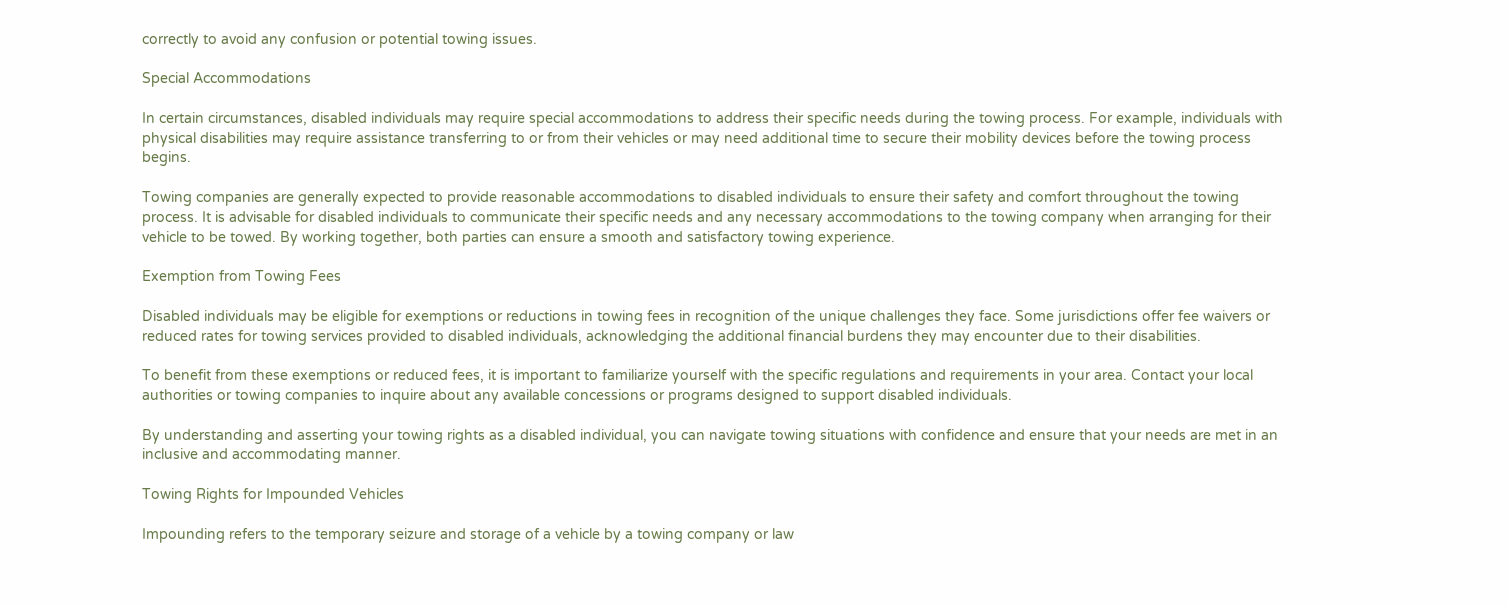correctly to avoid any confusion or potential towing issues.

Special Accommodations

In certain circumstances, disabled individuals may require special accommodations to address their specific needs during the towing process. For example, individuals with physical disabilities may require assistance transferring to or from their vehicles or may need additional time to secure their mobility devices before the towing process begins.

Towing companies are generally expected to provide reasonable accommodations to disabled individuals to ensure their safety and comfort throughout the towing process. It is advisable for disabled individuals to communicate their specific needs and any necessary accommodations to the towing company when arranging for their vehicle to be towed. By working together, both parties can ensure a smooth and satisfactory towing experience.

Exemption from Towing Fees

Disabled individuals may be eligible for exemptions or reductions in towing fees in recognition of the unique challenges they face. Some jurisdictions offer fee waivers or reduced rates for towing services provided to disabled individuals, acknowledging the additional financial burdens they may encounter due to their disabilities.

To benefit from these exemptions or reduced fees, it is important to familiarize yourself with the specific regulations and requirements in your area. Contact your local authorities or towing companies to inquire about any available concessions or programs designed to support disabled individuals.

By understanding and asserting your towing rights as a disabled individual, you can navigate towing situations with confidence and ensure that your needs are met in an inclusive and accommodating manner.

Towing Rights for Impounded Vehicles

Impounding refers to the temporary seizure and storage of a vehicle by a towing company or law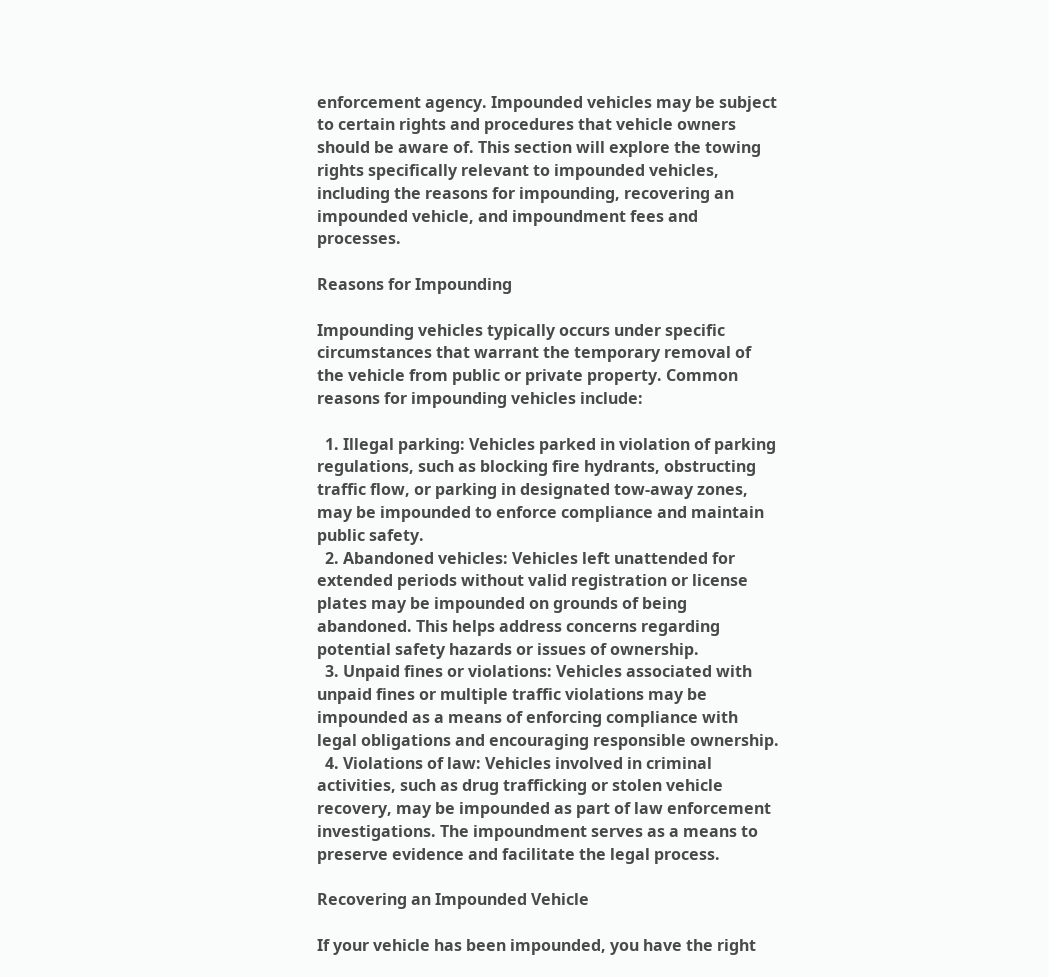enforcement agency. Impounded vehicles may be subject to certain rights and procedures that vehicle owners should be aware of. This section will explore the towing rights specifically relevant to impounded vehicles, including the reasons for impounding, recovering an impounded vehicle, and impoundment fees and processes.

Reasons for Impounding

Impounding vehicles typically occurs under specific circumstances that warrant the temporary removal of the vehicle from public or private property. Common reasons for impounding vehicles include:

  1. Illegal parking: Vehicles parked in violation of parking regulations, such as blocking fire hydrants, obstructing traffic flow, or parking in designated tow-away zones, may be impounded to enforce compliance and maintain public safety.
  2. Abandoned vehicles: Vehicles left unattended for extended periods without valid registration or license plates may be impounded on grounds of being abandoned. This helps address concerns regarding potential safety hazards or issues of ownership.
  3. Unpaid fines or violations: Vehicles associated with unpaid fines or multiple traffic violations may be impounded as a means of enforcing compliance with legal obligations and encouraging responsible ownership.
  4. Violations of law: Vehicles involved in criminal activities, such as drug trafficking or stolen vehicle recovery, may be impounded as part of law enforcement investigations. The impoundment serves as a means to preserve evidence and facilitate the legal process.

Recovering an Impounded Vehicle

If your vehicle has been impounded, you have the right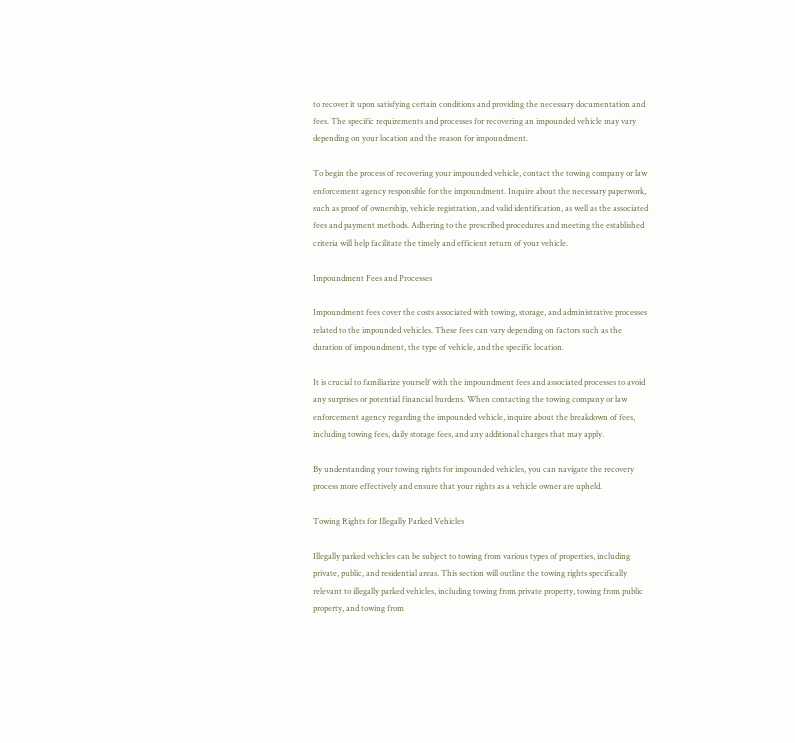to recover it upon satisfying certain conditions and providing the necessary documentation and fees. The specific requirements and processes for recovering an impounded vehicle may vary depending on your location and the reason for impoundment.

To begin the process of recovering your impounded vehicle, contact the towing company or law enforcement agency responsible for the impoundment. Inquire about the necessary paperwork, such as proof of ownership, vehicle registration, and valid identification, as well as the associated fees and payment methods. Adhering to the prescribed procedures and meeting the established criteria will help facilitate the timely and efficient return of your vehicle.

Impoundment Fees and Processes

Impoundment fees cover the costs associated with towing, storage, and administrative processes related to the impounded vehicles. These fees can vary depending on factors such as the duration of impoundment, the type of vehicle, and the specific location.

It is crucial to familiarize yourself with the impoundment fees and associated processes to avoid any surprises or potential financial burdens. When contacting the towing company or law enforcement agency regarding the impounded vehicle, inquire about the breakdown of fees, including towing fees, daily storage fees, and any additional charges that may apply.

By understanding your towing rights for impounded vehicles, you can navigate the recovery process more effectively and ensure that your rights as a vehicle owner are upheld.

Towing Rights for Illegally Parked Vehicles

Illegally parked vehicles can be subject to towing from various types of properties, including private, public, and residential areas. This section will outline the towing rights specifically relevant to illegally parked vehicles, including towing from private property, towing from public property, and towing from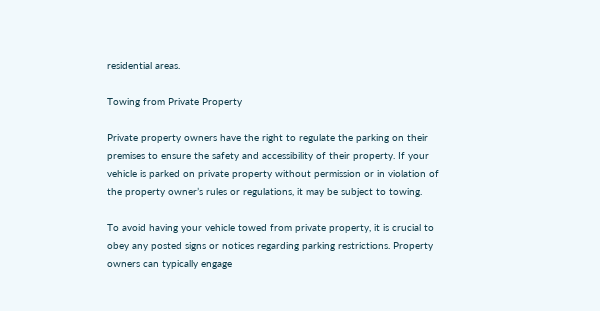residential areas.

Towing from Private Property

Private property owners have the right to regulate the parking on their premises to ensure the safety and accessibility of their property. If your vehicle is parked on private property without permission or in violation of the property owner’s rules or regulations, it may be subject to towing.

To avoid having your vehicle towed from private property, it is crucial to obey any posted signs or notices regarding parking restrictions. Property owners can typically engage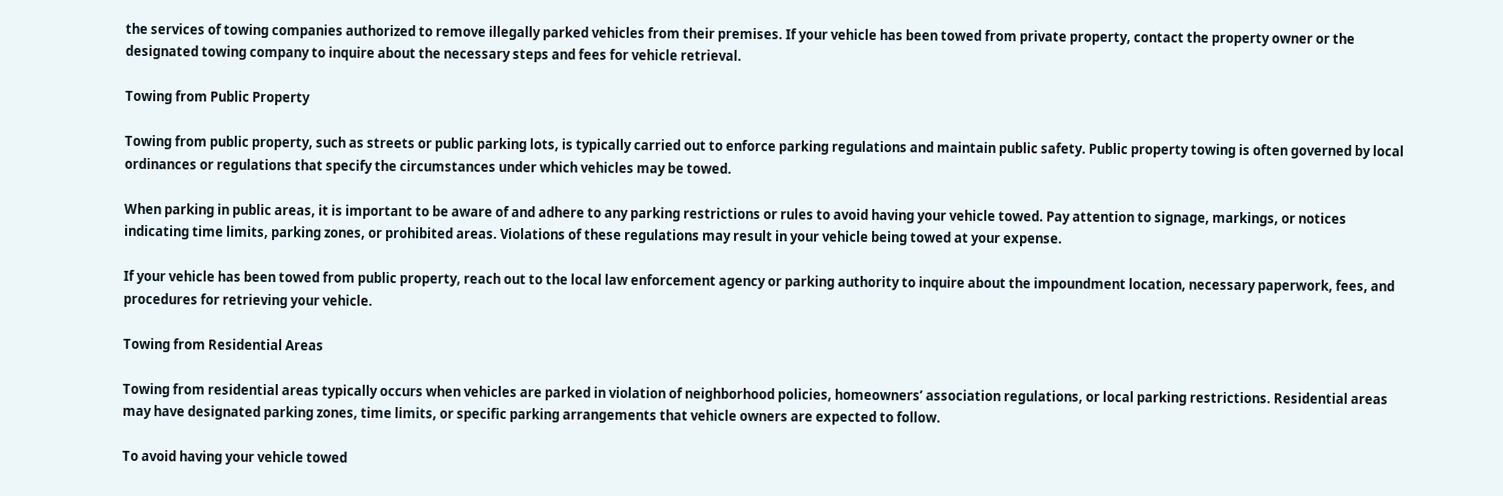the services of towing companies authorized to remove illegally parked vehicles from their premises. If your vehicle has been towed from private property, contact the property owner or the designated towing company to inquire about the necessary steps and fees for vehicle retrieval.

Towing from Public Property

Towing from public property, such as streets or public parking lots, is typically carried out to enforce parking regulations and maintain public safety. Public property towing is often governed by local ordinances or regulations that specify the circumstances under which vehicles may be towed.

When parking in public areas, it is important to be aware of and adhere to any parking restrictions or rules to avoid having your vehicle towed. Pay attention to signage, markings, or notices indicating time limits, parking zones, or prohibited areas. Violations of these regulations may result in your vehicle being towed at your expense.

If your vehicle has been towed from public property, reach out to the local law enforcement agency or parking authority to inquire about the impoundment location, necessary paperwork, fees, and procedures for retrieving your vehicle.

Towing from Residential Areas

Towing from residential areas typically occurs when vehicles are parked in violation of neighborhood policies, homeowners’ association regulations, or local parking restrictions. Residential areas may have designated parking zones, time limits, or specific parking arrangements that vehicle owners are expected to follow.

To avoid having your vehicle towed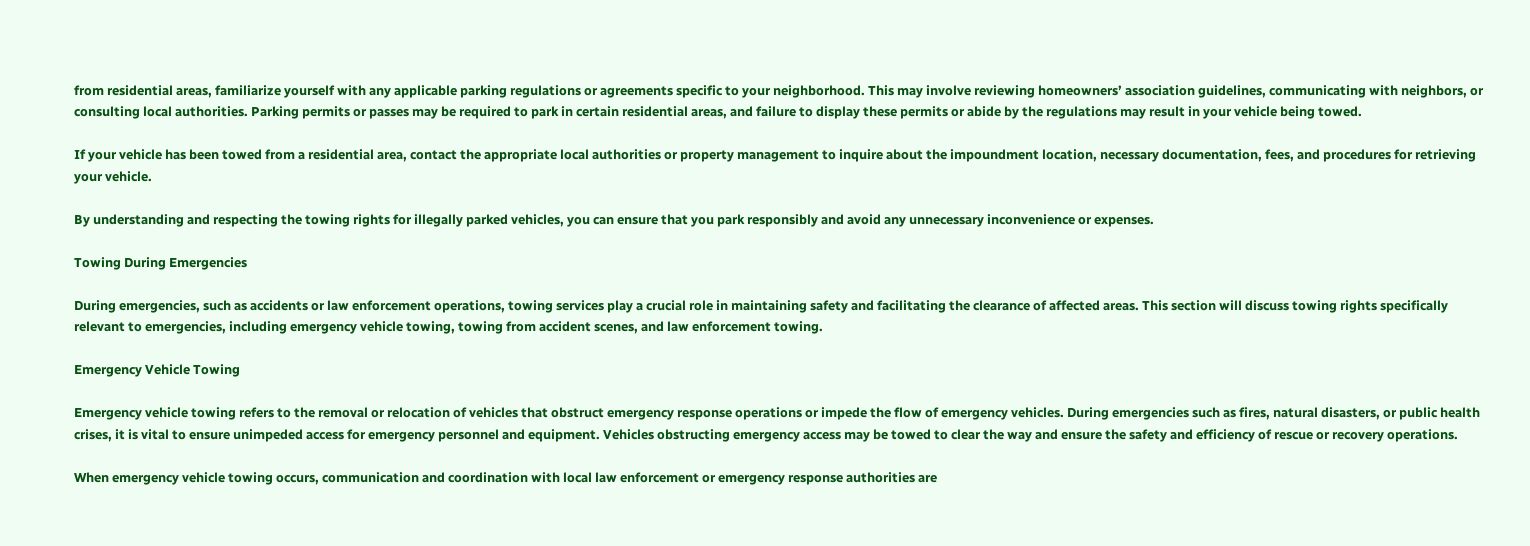from residential areas, familiarize yourself with any applicable parking regulations or agreements specific to your neighborhood. This may involve reviewing homeowners’ association guidelines, communicating with neighbors, or consulting local authorities. Parking permits or passes may be required to park in certain residential areas, and failure to display these permits or abide by the regulations may result in your vehicle being towed.

If your vehicle has been towed from a residential area, contact the appropriate local authorities or property management to inquire about the impoundment location, necessary documentation, fees, and procedures for retrieving your vehicle.

By understanding and respecting the towing rights for illegally parked vehicles, you can ensure that you park responsibly and avoid any unnecessary inconvenience or expenses.

Towing During Emergencies

During emergencies, such as accidents or law enforcement operations, towing services play a crucial role in maintaining safety and facilitating the clearance of affected areas. This section will discuss towing rights specifically relevant to emergencies, including emergency vehicle towing, towing from accident scenes, and law enforcement towing.

Emergency Vehicle Towing

Emergency vehicle towing refers to the removal or relocation of vehicles that obstruct emergency response operations or impede the flow of emergency vehicles. During emergencies such as fires, natural disasters, or public health crises, it is vital to ensure unimpeded access for emergency personnel and equipment. Vehicles obstructing emergency access may be towed to clear the way and ensure the safety and efficiency of rescue or recovery operations.

When emergency vehicle towing occurs, communication and coordination with local law enforcement or emergency response authorities are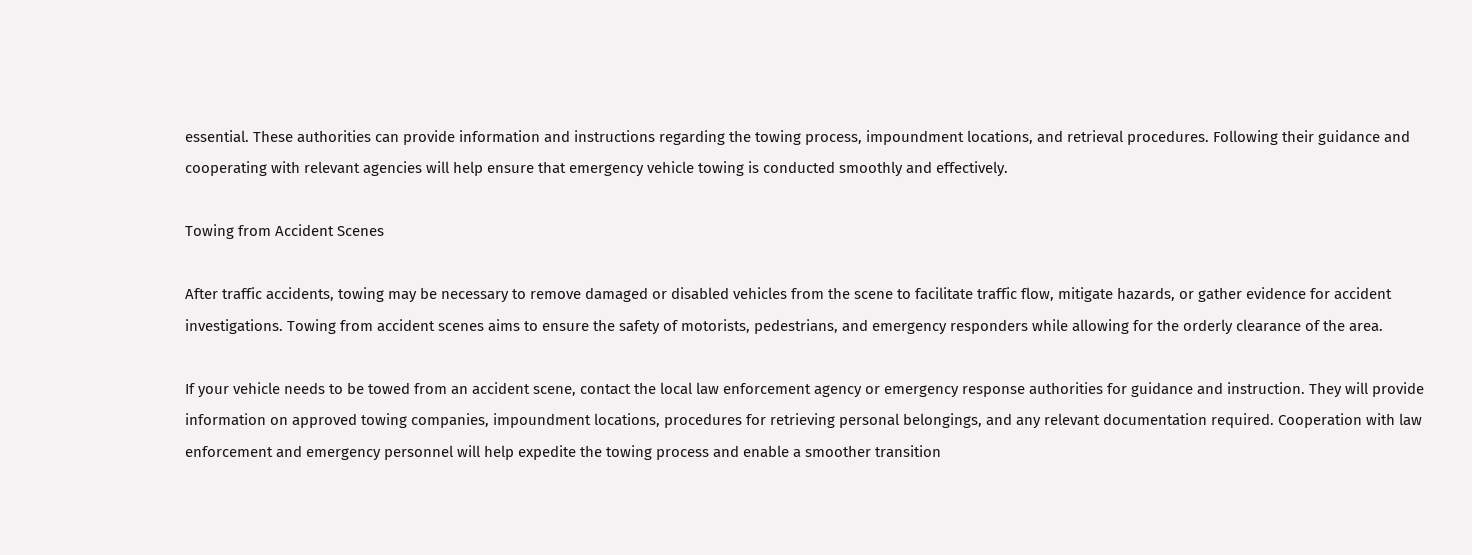essential. These authorities can provide information and instructions regarding the towing process, impoundment locations, and retrieval procedures. Following their guidance and cooperating with relevant agencies will help ensure that emergency vehicle towing is conducted smoothly and effectively.

Towing from Accident Scenes

After traffic accidents, towing may be necessary to remove damaged or disabled vehicles from the scene to facilitate traffic flow, mitigate hazards, or gather evidence for accident investigations. Towing from accident scenes aims to ensure the safety of motorists, pedestrians, and emergency responders while allowing for the orderly clearance of the area.

If your vehicle needs to be towed from an accident scene, contact the local law enforcement agency or emergency response authorities for guidance and instruction. They will provide information on approved towing companies, impoundment locations, procedures for retrieving personal belongings, and any relevant documentation required. Cooperation with law enforcement and emergency personnel will help expedite the towing process and enable a smoother transition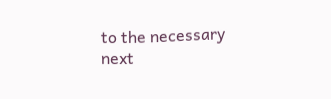to the necessary next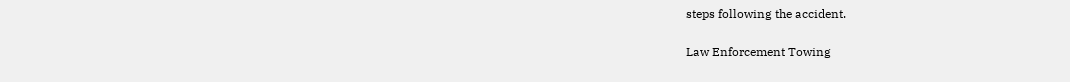steps following the accident.

Law Enforcement Towing